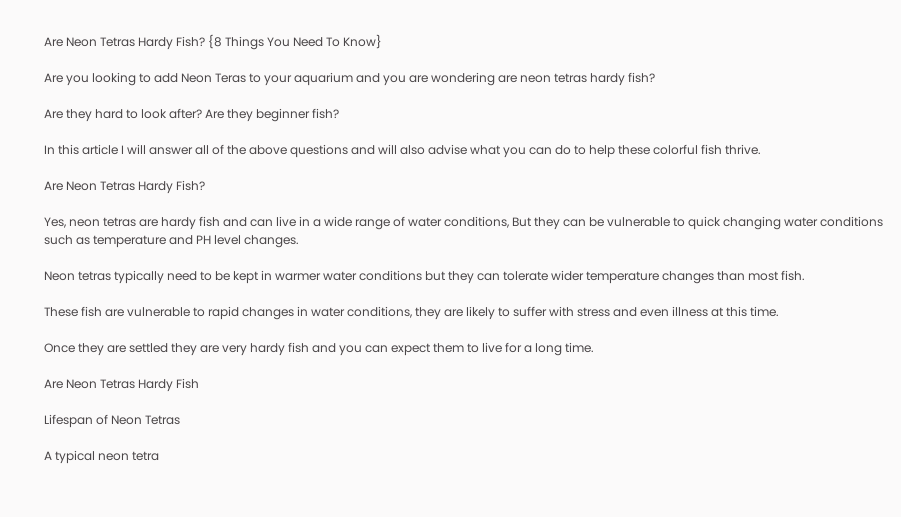Are Neon Tetras Hardy Fish? {8 Things You Need To Know}

Are you looking to add Neon Teras to your aquarium and you are wondering are neon tetras hardy fish?

Are they hard to look after? Are they beginner fish?

In this article I will answer all of the above questions and will also advise what you can do to help these colorful fish thrive.

Are Neon Tetras Hardy Fish?

Yes, neon tetras are hardy fish and can live in a wide range of water conditions, But they can be vulnerable to quick changing water conditions such as temperature and PH level changes.

Neon tetras typically need to be kept in warmer water conditions but they can tolerate wider temperature changes than most fish.

These fish are vulnerable to rapid changes in water conditions, they are likely to suffer with stress and even illness at this time.

Once they are settled they are very hardy fish and you can expect them to live for a long time.

Are Neon Tetras Hardy Fish

Lifespan of Neon Tetras

A typical neon tetra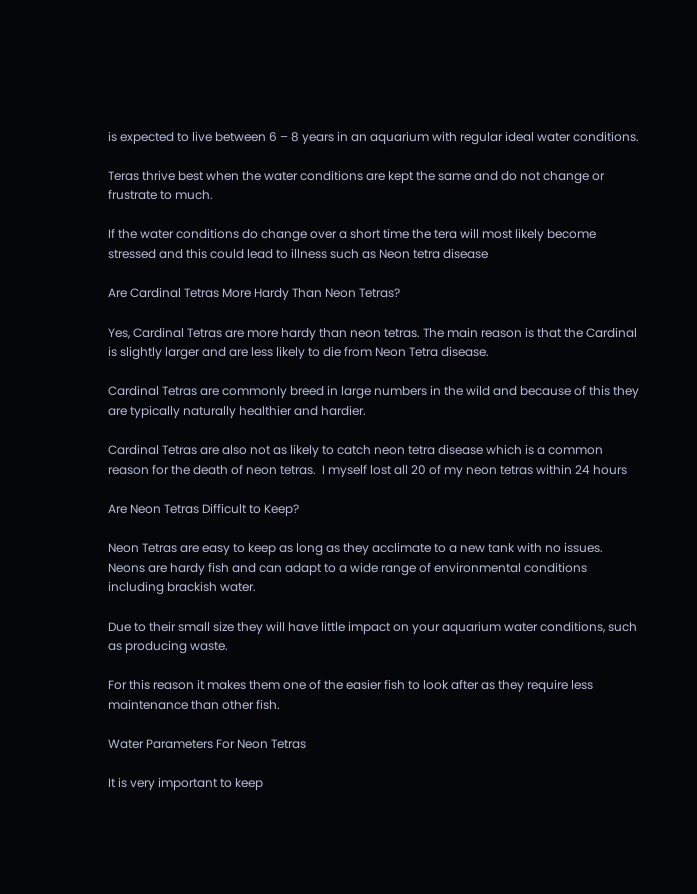is expected to live between 6 – 8 years in an aquarium with regular ideal water conditions.

Teras thrive best when the water conditions are kept the same and do not change or frustrate to much.

If the water conditions do change over a short time the tera will most likely become stressed and this could lead to illness such as Neon tetra disease

Are Cardinal Tetras More Hardy Than Neon Tetras?

Yes, Cardinal Tetras are more hardy than neon tetras. The main reason is that the Cardinal is slightly larger and are less likely to die from Neon Tetra disease.

Cardinal Tetras are commonly breed in large numbers in the wild and because of this they are typically naturally healthier and hardier.

Cardinal Tetras are also not as likely to catch neon tetra disease which is a common reason for the death of neon tetras.  I myself lost all 20 of my neon tetras within 24 hours

Are Neon Tetras Difficult to Keep?

Neon Tetras are easy to keep as long as they acclimate to a new tank with no issues.  Neons are hardy fish and can adapt to a wide range of environmental conditions including brackish water.

Due to their small size they will have little impact on your aquarium water conditions, such as producing waste.

For this reason it makes them one of the easier fish to look after as they require less maintenance than other fish.

Water Parameters For Neon Tetras

It is very important to keep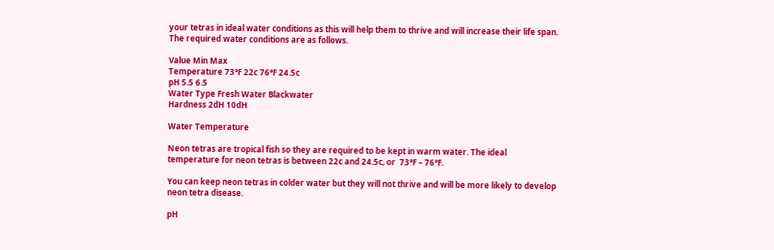your tetras in ideal water conditions as this will help them to thrive and will increase their life span.  The required water conditions are as follows.

Value Min Max
Temperature 73°F 22c 76°F 24.5c
pH 5.5 6.5
Water Type Fresh Water Blackwater
Hardness 2dH 10dH

Water Temperature

Neon tetras are tropical fish so they are required to be kept in warm water. The ideal temperature for neon tetras is between 22c and 24.5c, or  73°F – 76°F.

You can keep neon tetras in colder water but they will not thrive and will be more likely to develop neon tetra disease.

pH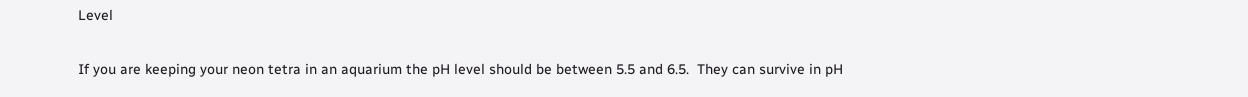Level

If you are keeping your neon tetra in an aquarium the pH level should be between 5.5 and 6.5.  They can survive in pH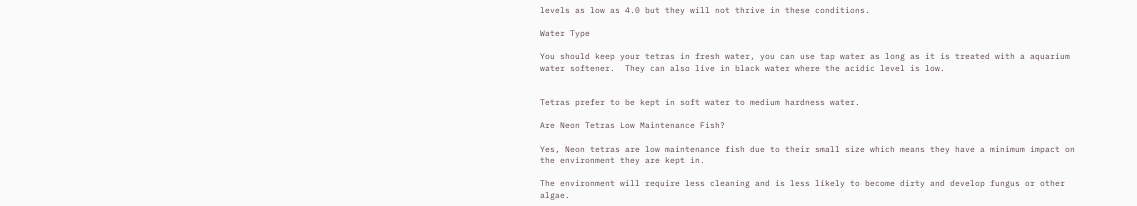levels as low as 4.0 but they will not thrive in these conditions.

Water Type

You should keep your tetras in fresh water, you can use tap water as long as it is treated with a aquarium water softener.  They can also live in black water where the acidic level is low.


Tetras prefer to be kept in soft water to medium hardness water.

Are Neon Tetras Low Maintenance Fish?

Yes, Neon tetras are low maintenance fish due to their small size which means they have a minimum impact on the environment they are kept in.

The environment will require less cleaning and is less likely to become dirty and develop fungus or other algae.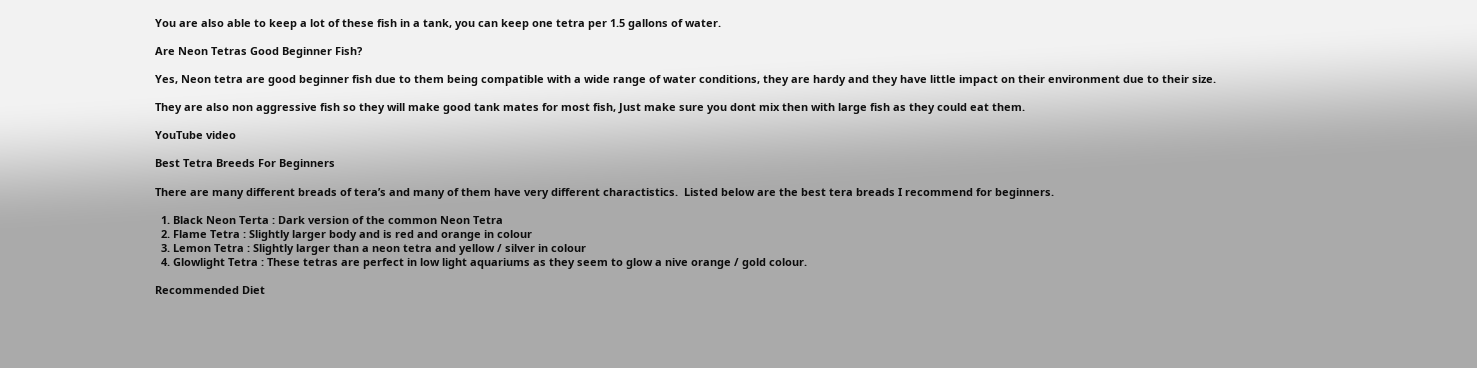You are also able to keep a lot of these fish in a tank, you can keep one tetra per 1.5 gallons of water.

Are Neon Tetras Good Beginner Fish?

Yes, Neon tetra are good beginner fish due to them being compatible with a wide range of water conditions, they are hardy and they have little impact on their environment due to their size.

They are also non aggressive fish so they will make good tank mates for most fish, Just make sure you dont mix then with large fish as they could eat them.

YouTube video

Best Tetra Breeds For Beginners

There are many different breads of tera’s and many of them have very different charactistics.  Listed below are the best tera breads I recommend for beginners.

  1. Black Neon Terta : Dark version of the common Neon Tetra
  2. Flame Tetra : Slightly larger body and is red and orange in colour
  3. Lemon Tetra : Slightly larger than a neon tetra and yellow / silver in colour
  4. Glowlight Tetra : These tetras are perfect in low light aquariums as they seem to glow a nive orange / gold colour.

Recommended Diet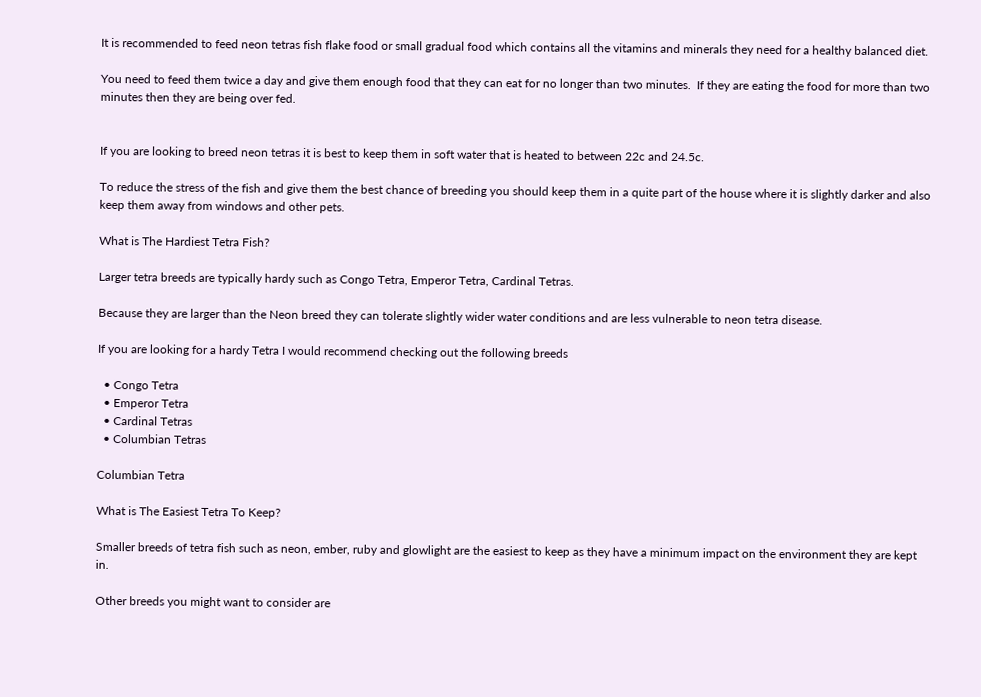It is recommended to feed neon tetras fish flake food or small gradual food which contains all the vitamins and minerals they need for a healthy balanced diet.

You need to feed them twice a day and give them enough food that they can eat for no longer than two minutes.  If they are eating the food for more than two minutes then they are being over fed.


If you are looking to breed neon tetras it is best to keep them in soft water that is heated to between 22c and 24.5c.

To reduce the stress of the fish and give them the best chance of breeding you should keep them in a quite part of the house where it is slightly darker and also keep them away from windows and other pets.

What is The Hardiest Tetra Fish?

Larger tetra breeds are typically hardy such as Congo Tetra, Emperor Tetra, Cardinal Tetras.

Because they are larger than the Neon breed they can tolerate slightly wider water conditions and are less vulnerable to neon tetra disease.

If you are looking for a hardy Tetra I would recommend checking out the following breeds

  • Congo Tetra
  • Emperor Tetra
  • Cardinal Tetras
  • Columbian Tetras

Columbian Tetra

What is The Easiest Tetra To Keep?

Smaller breeds of tetra fish such as neon, ember, ruby and glowlight are the easiest to keep as they have a minimum impact on the environment they are kept in.

Other breeds you might want to consider are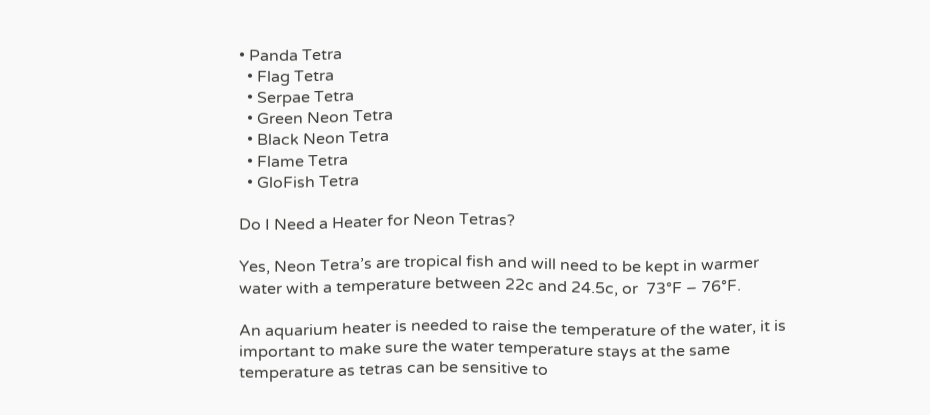• Panda Tetra
  • Flag Tetra
  • Serpae Tetra
  • Green Neon Tetra
  • Black Neon Tetra
  • Flame Tetra
  • GloFish Tetra

Do I Need a Heater for Neon Tetras?

Yes, Neon Tetra’s are tropical fish and will need to be kept in warmer water with a temperature between 22c and 24.5c, or  73°F – 76°F.

An aquarium heater is needed to raise the temperature of the water, it is important to make sure the water temperature stays at the same temperature as tetras can be sensitive to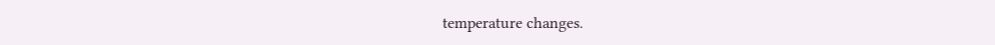temperature changes.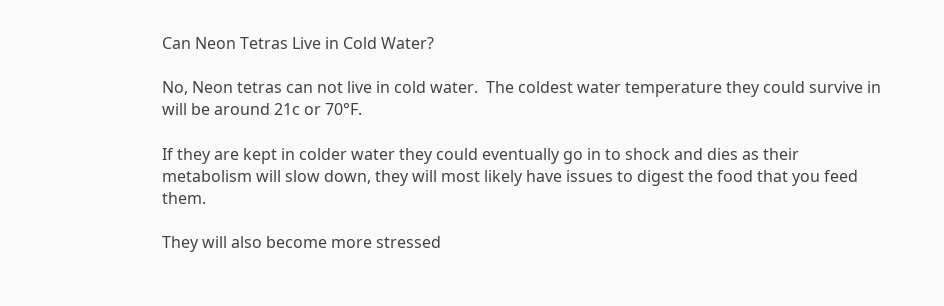Can Neon Tetras Live in Cold Water?

No, Neon tetras can not live in cold water.  The coldest water temperature they could survive in will be around 21c or 70°F.

If they are kept in colder water they could eventually go in to shock and dies as their metabolism will slow down, they will most likely have issues to digest the food that you feed them.

They will also become more stressed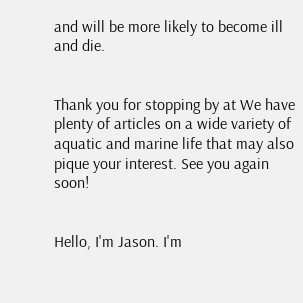and will be more likely to become ill and die.


Thank you for stopping by at We have plenty of articles on a wide variety of aquatic and marine life that may also pique your interest. See you again soon!


Hello, I'm Jason. I'm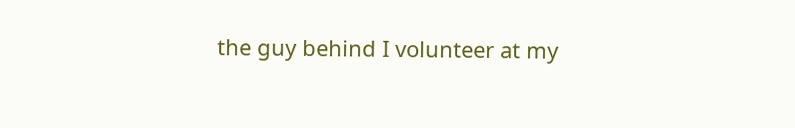the guy behind I volunteer at my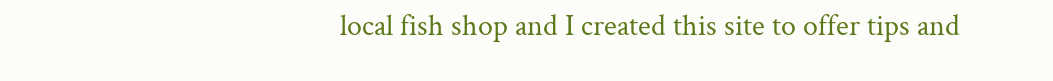local fish shop and I created this site to offer tips and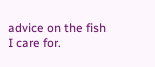advice on the fish I care for.